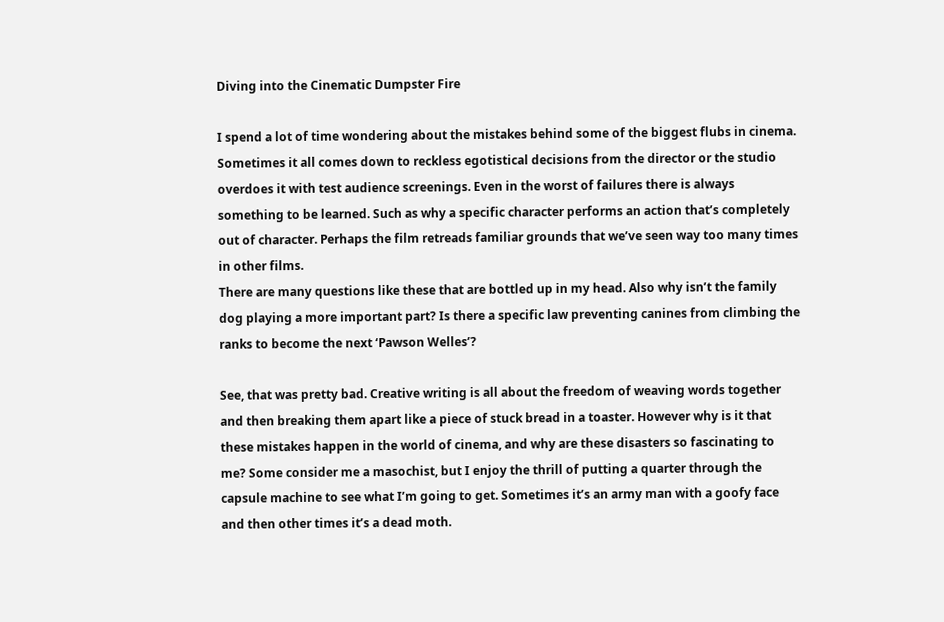Diving into the Cinematic Dumpster Fire

I spend a lot of time wondering about the mistakes behind some of the biggest flubs in cinema. Sometimes it all comes down to reckless egotistical decisions from the director or the studio overdoes it with test audience screenings. Even in the worst of failures there is always something to be learned. Such as why a specific character performs an action that’s completely out of character. Perhaps the film retreads familiar grounds that we’ve seen way too many times in other films.
There are many questions like these that are bottled up in my head. Also why isn’t the family dog playing a more important part? Is there a specific law preventing canines from climbing the ranks to become the next ‘Pawson Welles’?

See, that was pretty bad. Creative writing is all about the freedom of weaving words together and then breaking them apart like a piece of stuck bread in a toaster. However why is it that these mistakes happen in the world of cinema, and why are these disasters so fascinating to me? Some consider me a masochist, but I enjoy the thrill of putting a quarter through the capsule machine to see what I’m going to get. Sometimes it’s an army man with a goofy face and then other times it’s a dead moth.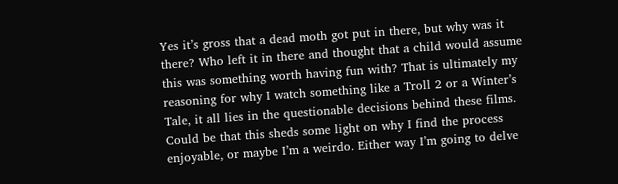Yes it’s gross that a dead moth got put in there, but why was it there? Who left it in there and thought that a child would assume this was something worth having fun with? That is ultimately my reasoning for why I watch something like a Troll 2 or a Winter’s Tale, it all lies in the questionable decisions behind these films. Could be that this sheds some light on why I find the process enjoyable, or maybe I’m a weirdo. Either way I’m going to delve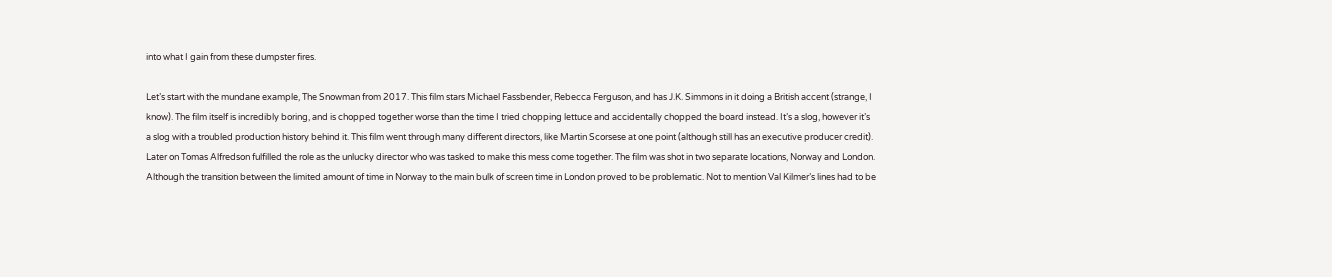into what I gain from these dumpster fires.

Let’s start with the mundane example, The Snowman from 2017. This film stars Michael Fassbender, Rebecca Ferguson, and has J.K. Simmons in it doing a British accent (strange, I know). The film itself is incredibly boring, and is chopped together worse than the time I tried chopping lettuce and accidentally chopped the board instead. It’s a slog, however it’s a slog with a troubled production history behind it. This film went through many different directors, like Martin Scorsese at one point (although still has an executive producer credit).
Later on Tomas Alfredson fulfilled the role as the unlucky director who was tasked to make this mess come together. The film was shot in two separate locations, Norway and London. Although the transition between the limited amount of time in Norway to the main bulk of screen time in London proved to be problematic. Not to mention Val Kilmer’s lines had to be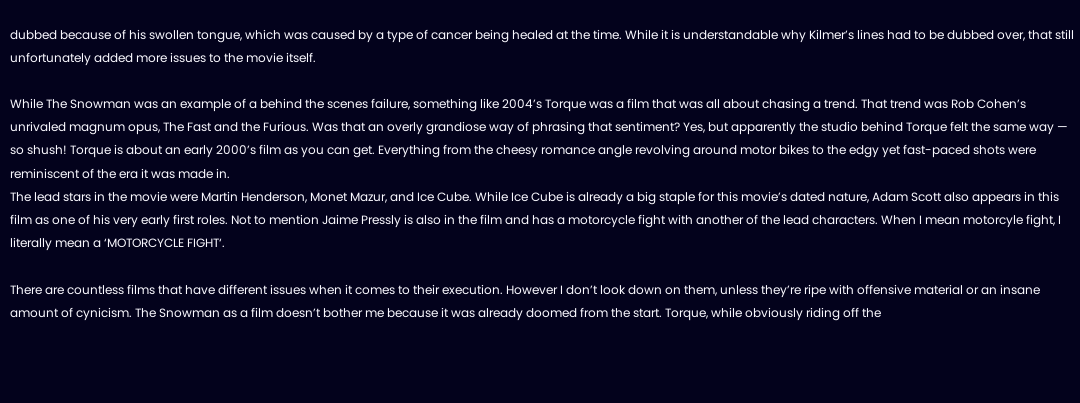dubbed because of his swollen tongue, which was caused by a type of cancer being healed at the time. While it is understandable why Kilmer’s lines had to be dubbed over, that still unfortunately added more issues to the movie itself.

While The Snowman was an example of a behind the scenes failure, something like 2004’s Torque was a film that was all about chasing a trend. That trend was Rob Cohen’s unrivaled magnum opus, The Fast and the Furious. Was that an overly grandiose way of phrasing that sentiment? Yes, but apparently the studio behind Torque felt the same way — so shush! Torque is about an early 2000’s film as you can get. Everything from the cheesy romance angle revolving around motor bikes to the edgy yet fast-paced shots were reminiscent of the era it was made in.
The lead stars in the movie were Martin Henderson, Monet Mazur, and Ice Cube. While Ice Cube is already a big staple for this movie’s dated nature, Adam Scott also appears in this film as one of his very early first roles. Not to mention Jaime Pressly is also in the film and has a motorcycle fight with another of the lead characters. When I mean motorcyle fight, I literally mean a ‘MOTORCYCLE FIGHT‘.

There are countless films that have different issues when it comes to their execution. However I don’t look down on them, unless they’re ripe with offensive material or an insane amount of cynicism. The Snowman as a film doesn’t bother me because it was already doomed from the start. Torque, while obviously riding off the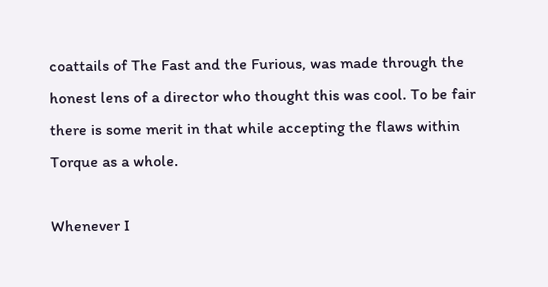coattails of The Fast and the Furious, was made through the honest lens of a director who thought this was cool. To be fair there is some merit in that while accepting the flaws within Torque as a whole.

Whenever I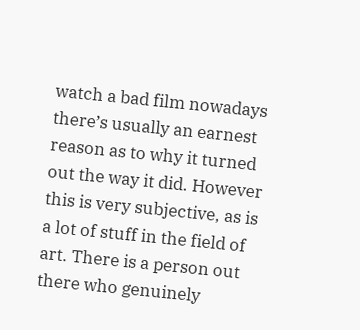watch a bad film nowadays there’s usually an earnest reason as to why it turned out the way it did. However this is very subjective, as is a lot of stuff in the field of art. There is a person out there who genuinely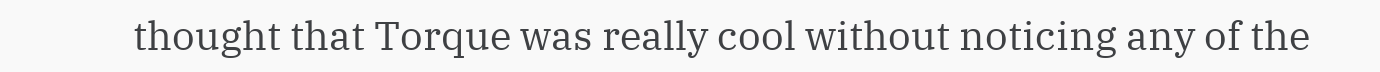thought that Torque was really cool without noticing any of the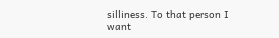silliness. To that person I want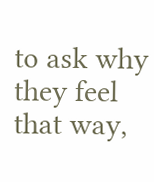to ask why they feel that way,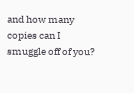and how many copies can I smuggle off of you?